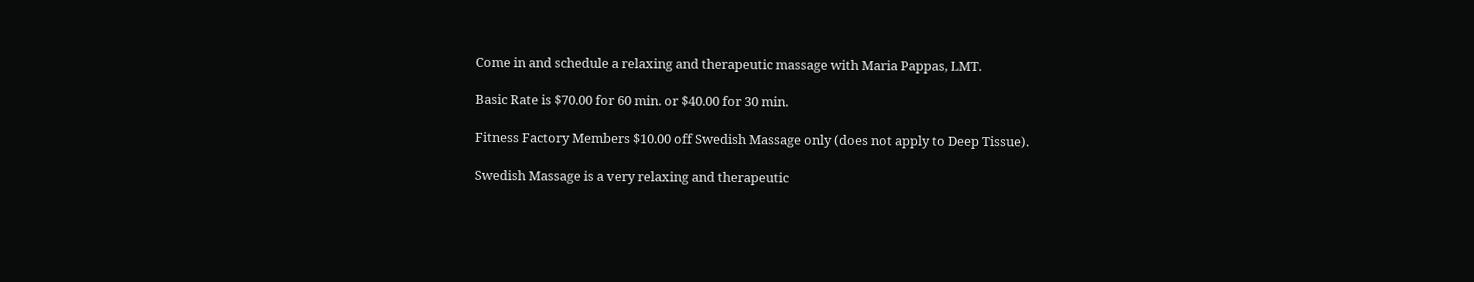Come in and schedule a relaxing and therapeutic massage with Maria Pappas, LMT.

Basic Rate is $70.00 for 60 min. or $40.00 for 30 min.

Fitness Factory Members $10.00 off Swedish Massage only (does not apply to Deep Tissue).

Swedish Massage is a very relaxing and therapeutic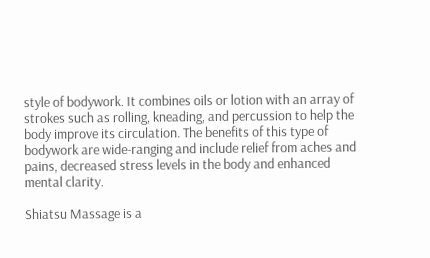style of bodywork. It combines oils or lotion with an array of strokes such as rolling, kneading, and percussion to help the body improve its circulation. The benefits of this type of bodywork are wide-ranging and include relief from aches and pains, decreased stress levels in the body and enhanced mental clarity.

Shiatsu Massage is a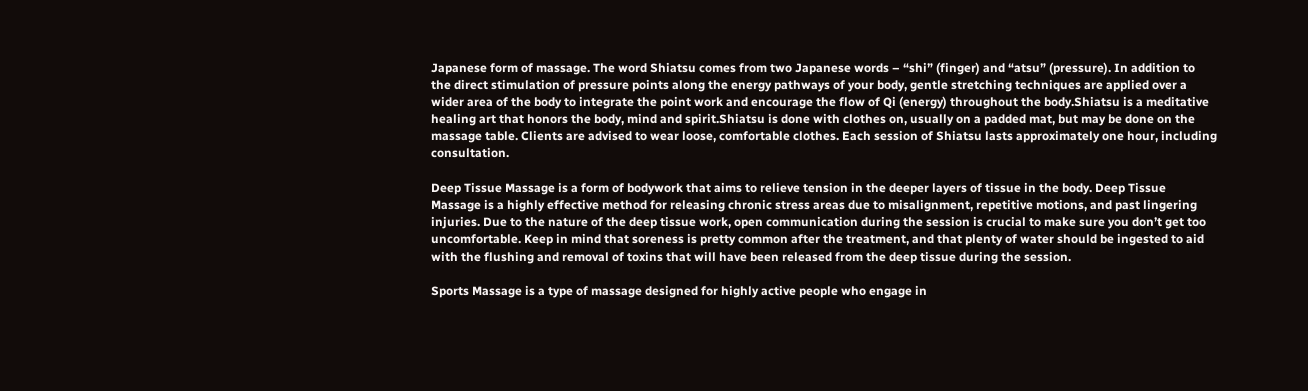Japanese form of massage. The word Shiatsu comes from two Japanese words – “shi” (finger) and “atsu” (pressure). In addition to the direct stimulation of pressure points along the energy pathways of your body, gentle stretching techniques are applied over a wider area of the body to integrate the point work and encourage the flow of Qi (energy) throughout the body.Shiatsu is a meditative healing art that honors the body, mind and spirit.Shiatsu is done with clothes on, usually on a padded mat, but may be done on the massage table. Clients are advised to wear loose, comfortable clothes. Each session of Shiatsu lasts approximately one hour, including consultation.

Deep Tissue Massage is a form of bodywork that aims to relieve tension in the deeper layers of tissue in the body. Deep Tissue Massage is a highly effective method for releasing chronic stress areas due to misalignment, repetitive motions, and past lingering injuries. Due to the nature of the deep tissue work, open communication during the session is crucial to make sure you don’t get too uncomfortable. Keep in mind that soreness is pretty common after the treatment, and that plenty of water should be ingested to aid with the flushing and removal of toxins that will have been released from the deep tissue during the session.

Sports Massage is a type of massage designed for highly active people who engage in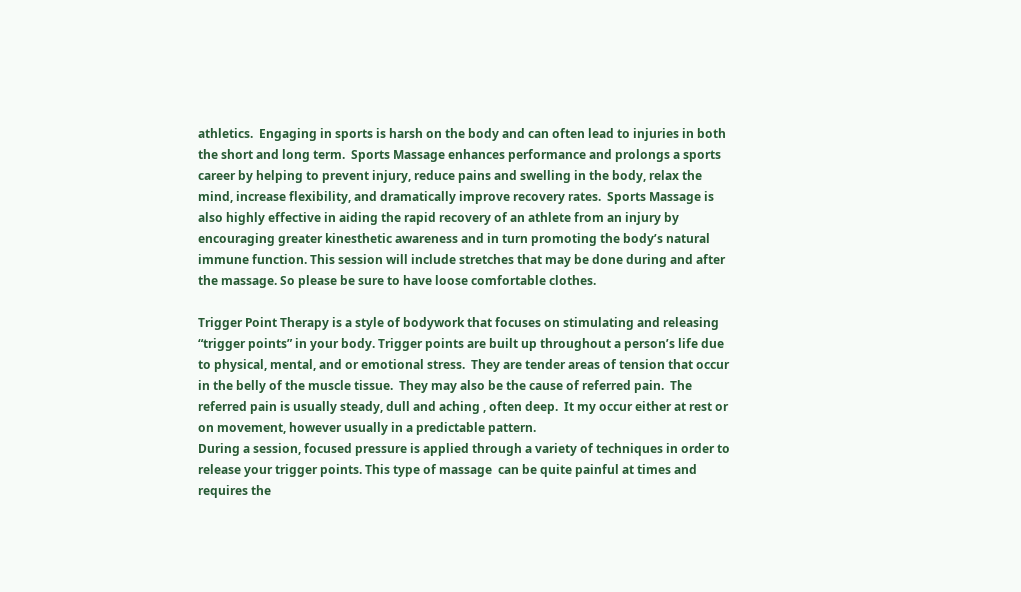athletics.  Engaging in sports is harsh on the body and can often lead to injuries in both the short and long term.  Sports Massage enhances performance and prolongs a sports career by helping to prevent injury, reduce pains and swelling in the body, relax the mind, increase flexibility, and dramatically improve recovery rates.  Sports Massage is also highly effective in aiding the rapid recovery of an athlete from an injury by encouraging greater kinesthetic awareness and in turn promoting the body’s natural immune function. This session will include stretches that may be done during and after the massage. So please be sure to have loose comfortable clothes.

Trigger Point Therapy is a style of bodywork that focuses on stimulating and releasing “trigger points” in your body. Trigger points are built up throughout a person’s life due to physical, mental, and or emotional stress.  They are tender areas of tension that occur in the belly of the muscle tissue.  They may also be the cause of referred pain.  The referred pain is usually steady, dull and aching , often deep.  It my occur either at rest or on movement, however usually in a predictable pattern.
During a session, focused pressure is applied through a variety of techniques in order to release your trigger points. This type of massage  can be quite painful at times and requires the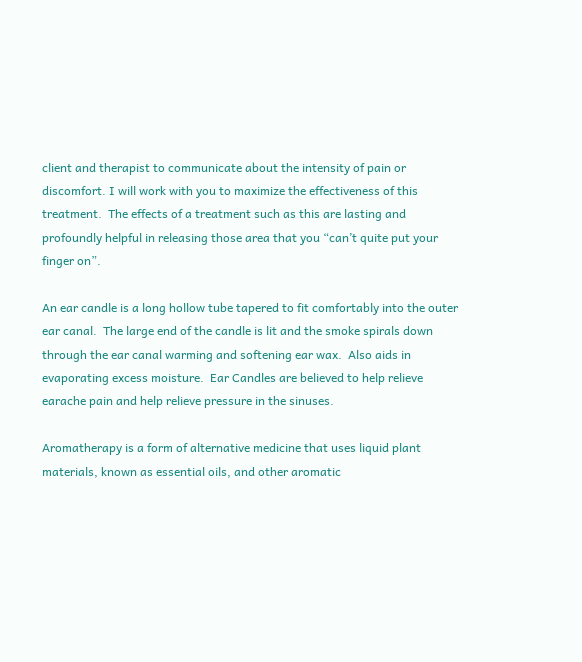client and therapist to communicate about the intensity of pain or discomfort. I will work with you to maximize the effectiveness of this treatment.  The effects of a treatment such as this are lasting and profoundly helpful in releasing those area that you “can’t quite put your finger on”.

An ear candle is a long hollow tube tapered to fit comfortably into the outer ear canal.  The large end of the candle is lit and the smoke spirals down through the ear canal warming and softening ear wax.  Also aids in evaporating excess moisture.  Ear Candles are believed to help relieve earache pain and help relieve pressure in the sinuses.

Aromatherapy is a form of alternative medicine that uses liquid plant materials, known as essential oils, and other aromatic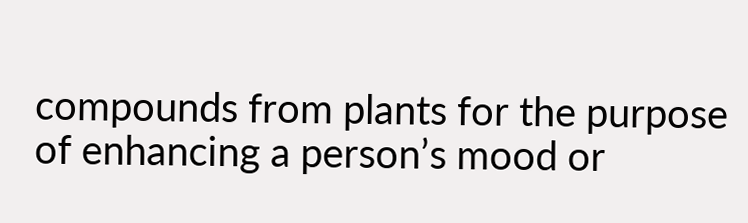compounds from plants for the purpose of enhancing a person’s mood or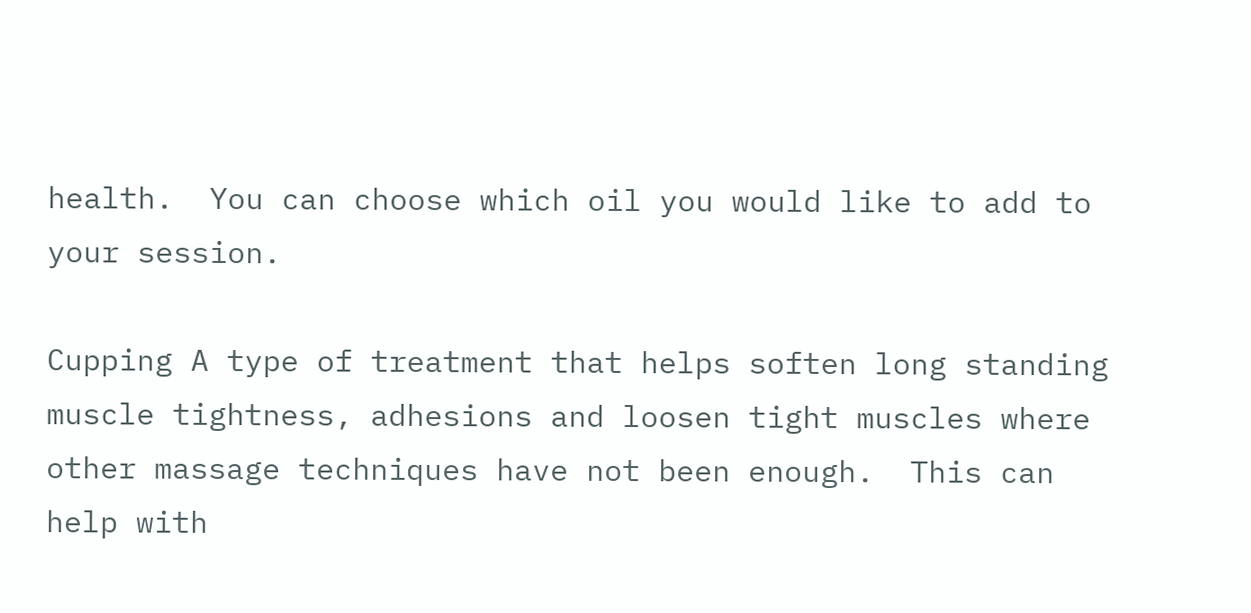health.  You can choose which oil you would like to add to your session.

Cupping A type of treatment that helps soften long standing muscle tightness, adhesions and loosen tight muscles where other massage techniques have not been enough.  This can help with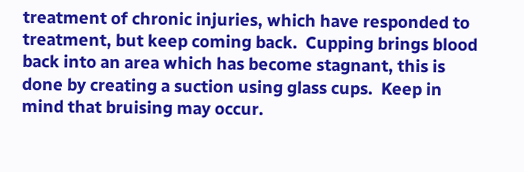treatment of chronic injuries, which have responded to treatment, but keep coming back.  Cupping brings blood back into an area which has become stagnant, this is done by creating a suction using glass cups.  Keep in mind that bruising may occur.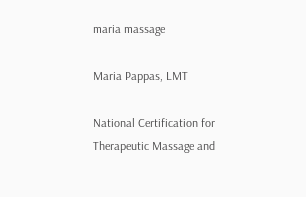maria massage

Maria Pappas, LMT

National Certification for Therapeutic Massage and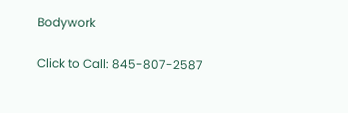Bodywork

Click to Call: 845-807-2587